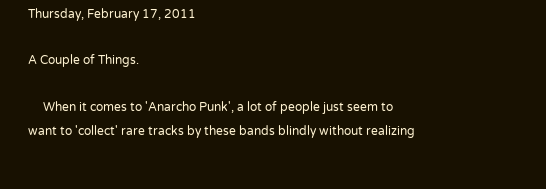Thursday, February 17, 2011

A Couple of Things.

     When it comes to 'Anarcho Punk', a lot of people just seem to want to 'collect' rare tracks by these bands blindly without realizing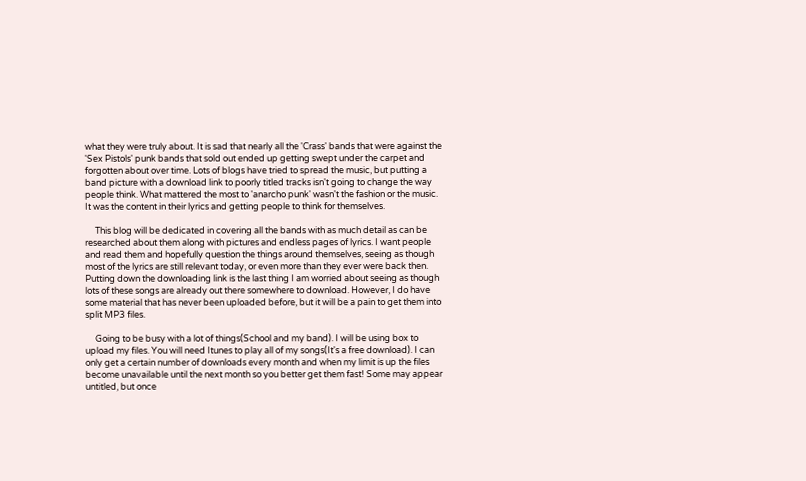what they were truly about. It is sad that nearly all the 'Crass' bands that were against the 'Sex Pistols' punk bands that sold out ended up getting swept under the carpet and forgotten about over time. Lots of blogs have tried to spread the music, but putting a band picture with a download link to poorly titled tracks isn't going to change the way people think. What mattered the most to 'anarcho punk' wasn't the fashion or the music. It was the content in their lyrics and getting people to think for themselves.

     This blog will be dedicated in covering all the bands with as much detail as can be researched about them along with pictures and endless pages of lyrics. I want people and read them and hopefully question the things around themselves, seeing as though most of the lyrics are still relevant today, or even more than they ever were back then. Putting down the downloading link is the last thing I am worried about seeing as though lots of these songs are already out there somewhere to download. However, I do have some material that has never been uploaded before, but it will be a pain to get them into split MP3 files.

     Going to be busy with a lot of things(School and my band). I will be using box to upload my files. You will need Itunes to play all of my songs(It's a free download). I can only get a certain number of downloads every month and when my limit is up the files become unavailable until the next month so you better get them fast! Some may appear untitled, but once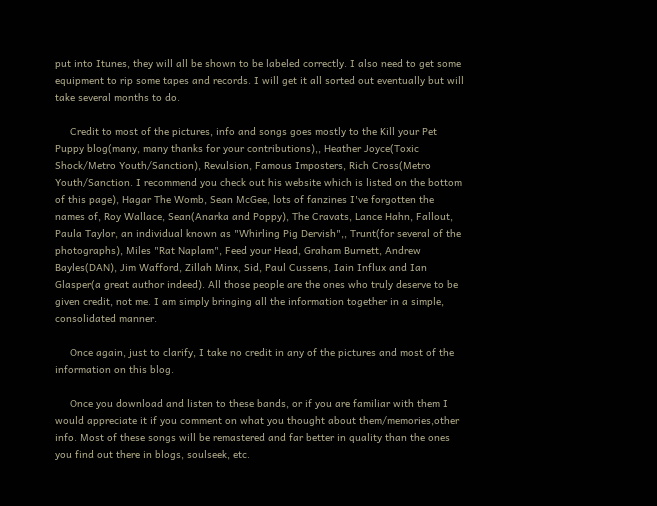put into Itunes, they will all be shown to be labeled correctly. I also need to get some equipment to rip some tapes and records. I will get it all sorted out eventually but will take several months to do.

     Credit to most of the pictures, info and songs goes mostly to the Kill your Pet Puppy blog(many, many thanks for your contributions),, Heather Joyce(Toxic Shock/Metro Youth/Sanction), Revulsion, Famous Imposters, Rich Cross(Metro Youth/Sanction. I recommend you check out his website which is listed on the bottom of this page), Hagar The Womb, Sean McGee, lots of fanzines I've forgotten the names of, Roy Wallace, Sean(Anarka and Poppy), The Cravats, Lance Hahn, Fallout, Paula Taylor, an individual known as "Whirling Pig Dervish",, Trunt(for several of the photographs), Miles "Rat Naplam", Feed your Head, Graham Burnett, Andrew Bayles(DAN), Jim Wafford, Zillah Minx, Sid, Paul Cussens, Iain Influx and Ian Glasper(a great author indeed). All those people are the ones who truly deserve to be given credit, not me. I am simply bringing all the information together in a simple, consolidated manner.

     Once again, just to clarify, I take no credit in any of the pictures and most of the information on this blog.

     Once you download and listen to these bands, or if you are familiar with them I would appreciate it if you comment on what you thought about them/memories,other info. Most of these songs will be remastered and far better in quality than the ones you find out there in blogs, soulseek, etc.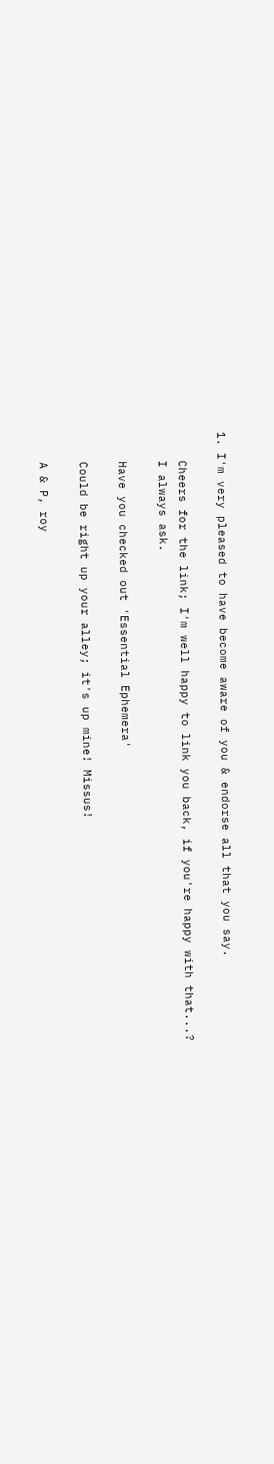1. I'm very pleased to have become aware of you & endorse all that you say.

    Cheers for the link; I'm well happy to link you back, if you're happy with that...?
    I always ask.

    Have you checked out 'Essential Ephemera'

    Could be right up your alley; it's up mine! Missus!

    A & P, roy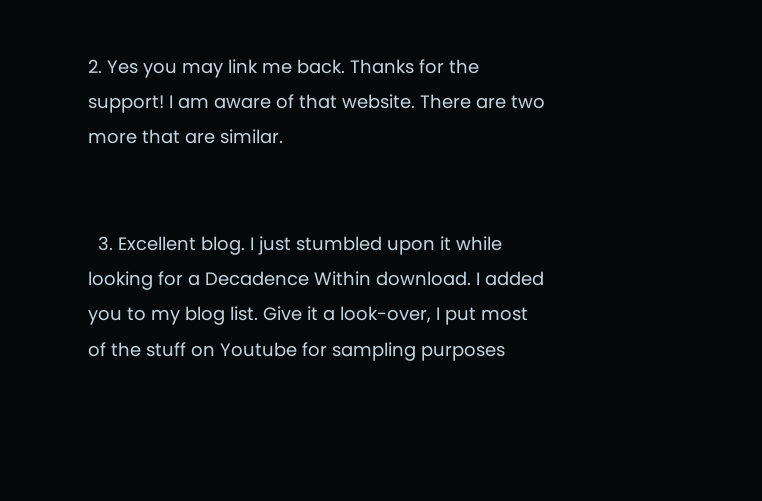2. Yes you may link me back. Thanks for the support! I am aware of that website. There are two more that are similar.


  3. Excellent blog. I just stumbled upon it while looking for a Decadence Within download. I added you to my blog list. Give it a look-over, I put most of the stuff on Youtube for sampling purposes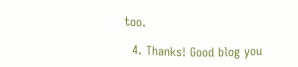too.

  4. Thanks! Good blog you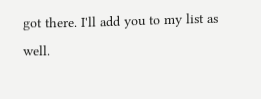got there. I'll add you to my list as well.